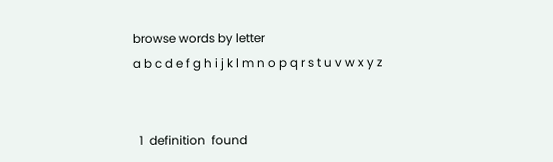browse words by letter
a b c d e f g h i j k l m n o p q r s t u v w x y z


  1  definition  found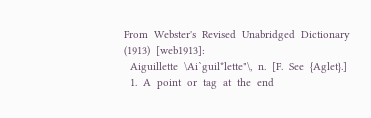From  Webster's  Revised  Unabridged  Dictionary  (1913)  [web1913]:
  Aiguillette  \Ai`guil*lette"\,  n.  [F.  See  {Aglet}.]
  1.  A  point  or  tag  at  the  end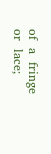of  a  fringe  or  lace;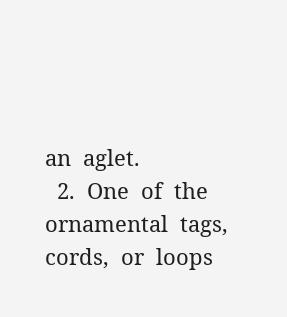an  aglet.
  2.  One  of  the  ornamental  tags,  cords,  or  loops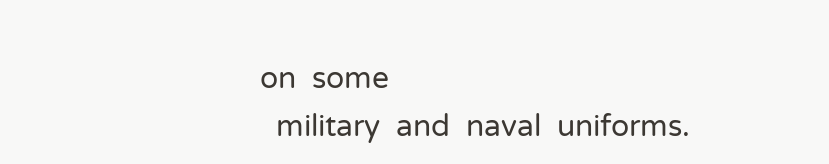on  some
  military  and  naval  uniforms.